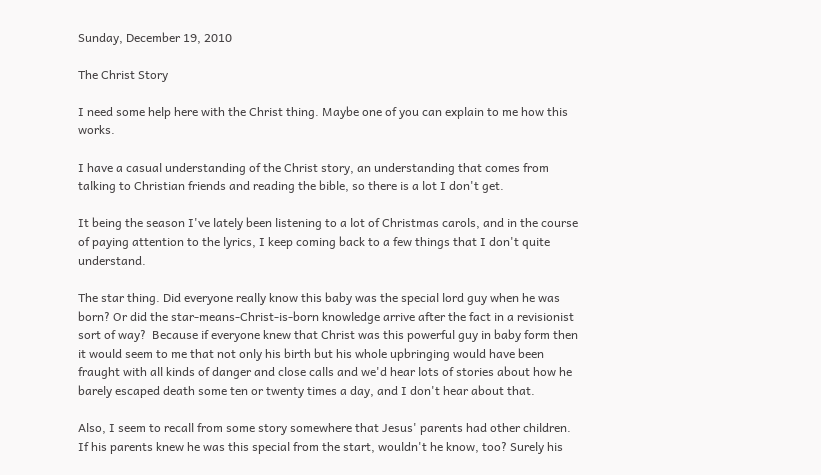Sunday, December 19, 2010

The Christ Story

I need some help here with the Christ thing. Maybe one of you can explain to me how this works.

I have a casual understanding of the Christ story, an understanding that comes from talking to Christian friends and reading the bible, so there is a lot I don't get.

It being the season I've lately been listening to a lot of Christmas carols, and in the course of paying attention to the lyrics, I keep coming back to a few things that I don't quite understand.

The star thing. Did everyone really know this baby was the special lord guy when he was born? Or did the star-means-Christ-is-born knowledge arrive after the fact in a revisionist sort of way?  Because if everyone knew that Christ was this powerful guy in baby form then it would seem to me that not only his birth but his whole upbringing would have been fraught with all kinds of danger and close calls and we'd hear lots of stories about how he barely escaped death some ten or twenty times a day, and I don't hear about that.

Also, I seem to recall from some story somewhere that Jesus' parents had other children. If his parents knew he was this special from the start, wouldn't he know, too? Surely his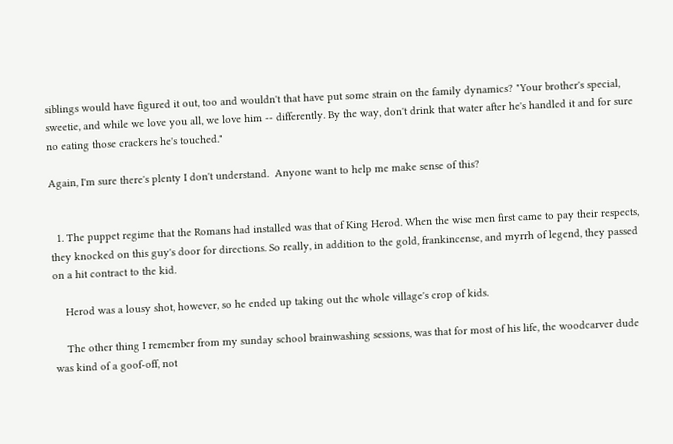siblings would have figured it out, too and wouldn't that have put some strain on the family dynamics? "Your brother's special, sweetie, and while we love you all, we love him -- differently. By the way, don't drink that water after he's handled it and for sure no eating those crackers he's touched."

Again, I'm sure there's plenty I don't understand.  Anyone want to help me make sense of this?


  1. The puppet regime that the Romans had installed was that of King Herod. When the wise men first came to pay their respects, they knocked on this guy's door for directions. So really, in addition to the gold, frankincense, and myrrh of legend, they passed on a hit contract to the kid.

    Herod was a lousy shot, however, so he ended up taking out the whole village's crop of kids.

    The other thing I remember from my sunday school brainwashing sessions, was that for most of his life, the woodcarver dude was kind of a goof-off, not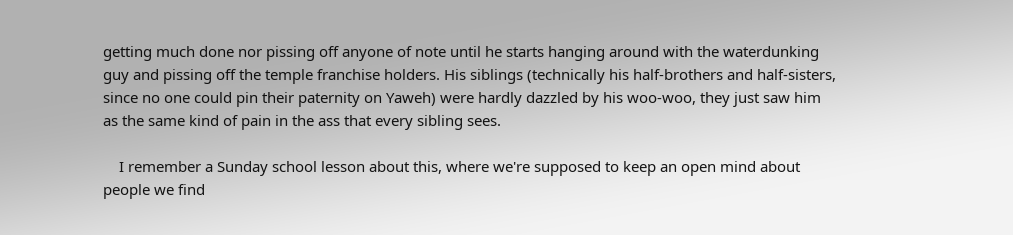getting much done nor pissing off anyone of note until he starts hanging around with the waterdunking guy and pissing off the temple franchise holders. His siblings (technically his half-brothers and half-sisters, since no one could pin their paternity on Yaweh) were hardly dazzled by his woo-woo, they just saw him as the same kind of pain in the ass that every sibling sees.

    I remember a Sunday school lesson about this, where we're supposed to keep an open mind about people we find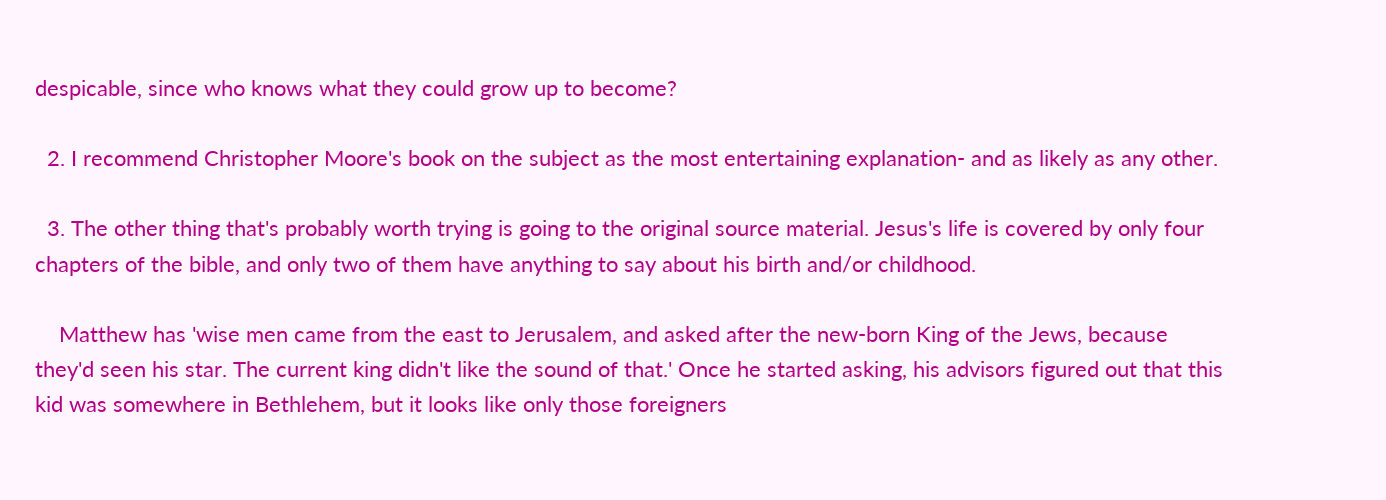despicable, since who knows what they could grow up to become?

  2. I recommend Christopher Moore's book on the subject as the most entertaining explanation- and as likely as any other.

  3. The other thing that's probably worth trying is going to the original source material. Jesus's life is covered by only four chapters of the bible, and only two of them have anything to say about his birth and/or childhood.

    Matthew has 'wise men came from the east to Jerusalem, and asked after the new-born King of the Jews, because they'd seen his star. The current king didn't like the sound of that.' Once he started asking, his advisors figured out that this kid was somewhere in Bethlehem, but it looks like only those foreigners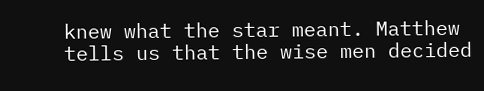knew what the star meant. Matthew tells us that the wise men decided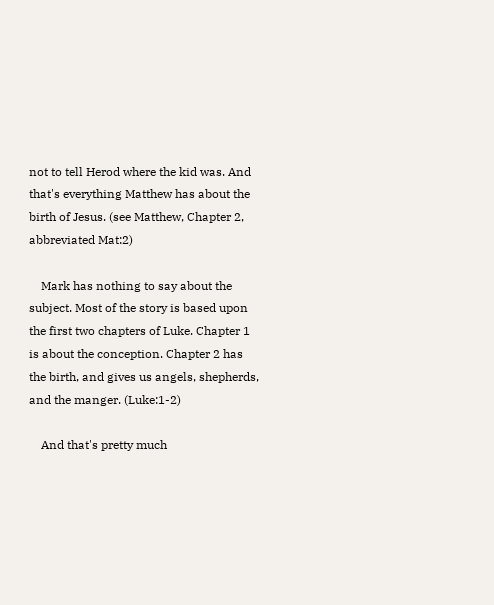not to tell Herod where the kid was. And that's everything Matthew has about the birth of Jesus. (see Matthew, Chapter 2, abbreviated Mat:2)

    Mark has nothing to say about the subject. Most of the story is based upon the first two chapters of Luke. Chapter 1 is about the conception. Chapter 2 has the birth, and gives us angels, shepherds, and the manger. (Luke:1-2)

    And that's pretty much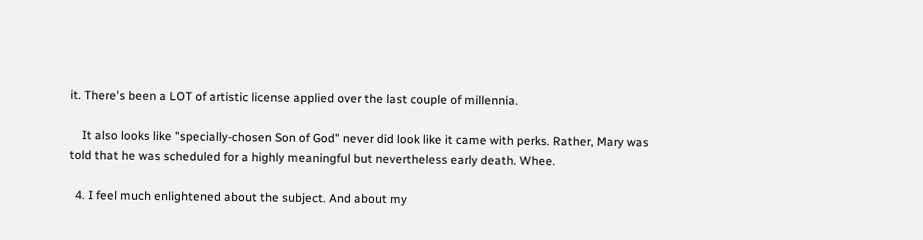it. There's been a LOT of artistic license applied over the last couple of millennia.

    It also looks like "specially-chosen Son of God" never did look like it came with perks. Rather, Mary was told that he was scheduled for a highly meaningful but nevertheless early death. Whee.

  4. I feel much enlightened about the subject. And about my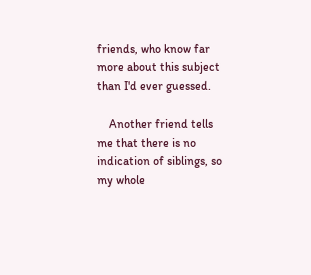friends, who know far more about this subject than I'd ever guessed.

    Another friend tells me that there is no indication of siblings, so my whole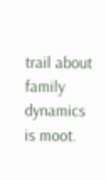trail about family dynamics is moot.